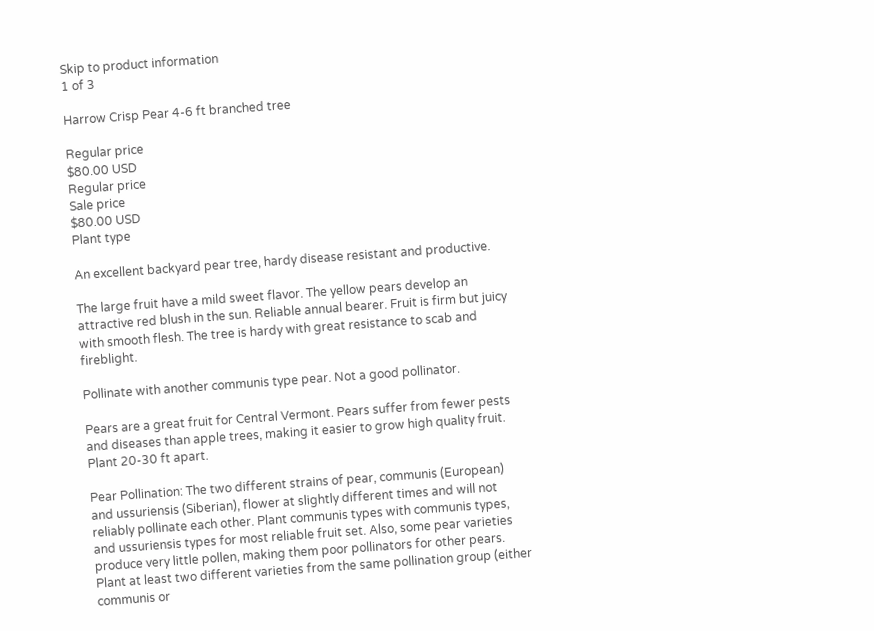Skip to product information
1 of 3

Harrow Crisp Pear 4-6 ft branched tree

Regular price
$80.00 USD
Regular price
Sale price
$80.00 USD
Plant type

An excellent backyard pear tree, hardy disease resistant and productive.

The large fruit have a mild sweet flavor. The yellow pears develop an attractive red blush in the sun. Reliable annual bearer. Fruit is firm but juicy with smooth flesh. The tree is hardy with great resistance to scab and fireblight.

Pollinate with another communis type pear. Not a good pollinator.

Pears are a great fruit for Central Vermont. Pears suffer from fewer pests and diseases than apple trees, making it easier to grow high quality fruit. Plant 20-30 ft apart.

Pear Pollination: The two different strains of pear, communis (European) and ussuriensis (Siberian), flower at slightly different times and will not reliably pollinate each other. Plant communis types with communis types, and ussuriensis types for most reliable fruit set. Also, some pear varieties produce very little pollen, making them poor pollinators for other pears. Plant at least two different varieties from the same pollination group (either communis or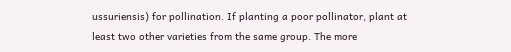ussuriensis) for pollination. If planting a poor pollinator, plant at least two other varieties from the same group. The more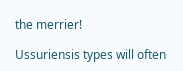the merrier!

Ussuriensis types will often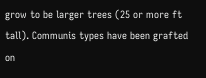grow to be larger trees (25 or more ft tall). Communis types have been grafted on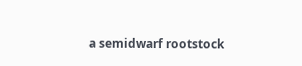a semidwarf rootstock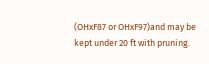(OHxF87 or OHxF97)and may be kept under 20 ft with pruning.